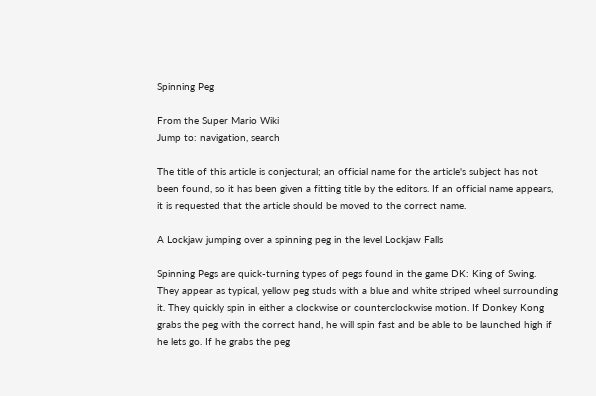Spinning Peg

From the Super Mario Wiki
Jump to: navigation, search

The title of this article is conjectural; an official name for the article's subject has not been found, so it has been given a fitting title by the editors. If an official name appears, it is requested that the article should be moved to the correct name.

A Lockjaw jumping over a spinning peg in the level Lockjaw Falls

Spinning Pegs are quick-turning types of pegs found in the game DK: King of Swing. They appear as typical, yellow peg studs with a blue and white striped wheel surrounding it. They quickly spin in either a clockwise or counterclockwise motion. If Donkey Kong grabs the peg with the correct hand, he will spin fast and be able to be launched high if he lets go. If he grabs the peg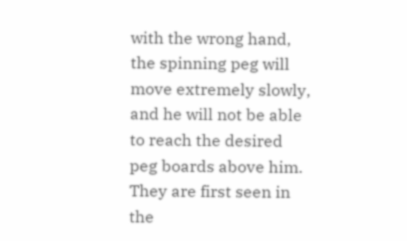with the wrong hand, the spinning peg will move extremely slowly, and he will not be able to reach the desired peg boards above him. They are first seen in the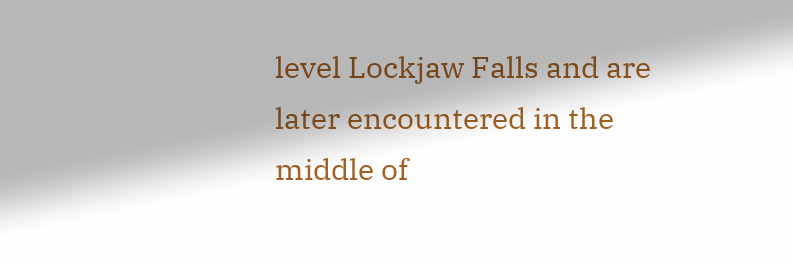level Lockjaw Falls and are later encountered in the middle of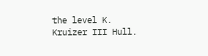the level K. Kruizer III Hull.